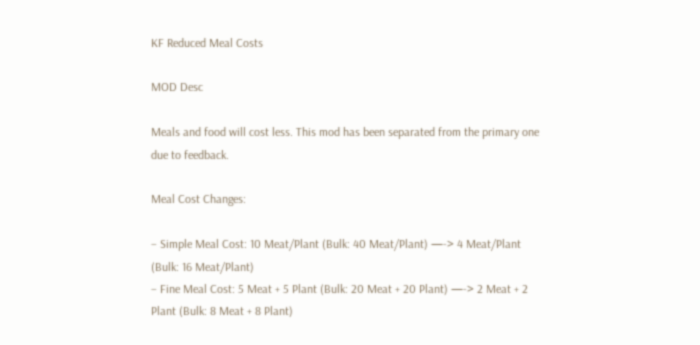KF Reduced Meal Costs

MOD Desc

Meals and food will cost less. This mod has been separated from the primary one due to feedback.

Meal Cost Changes:

– Simple Meal Cost: 10 Meat/Plant (Bulk: 40 Meat/Plant) —-> 4 Meat/Plant (Bulk: 16 Meat/Plant)
– Fine Meal Cost: 5 Meat + 5 Plant (Bulk: 20 Meat + 20 Plant) —-> 2 Meat + 2 Plant (Bulk: 8 Meat + 8 Plant)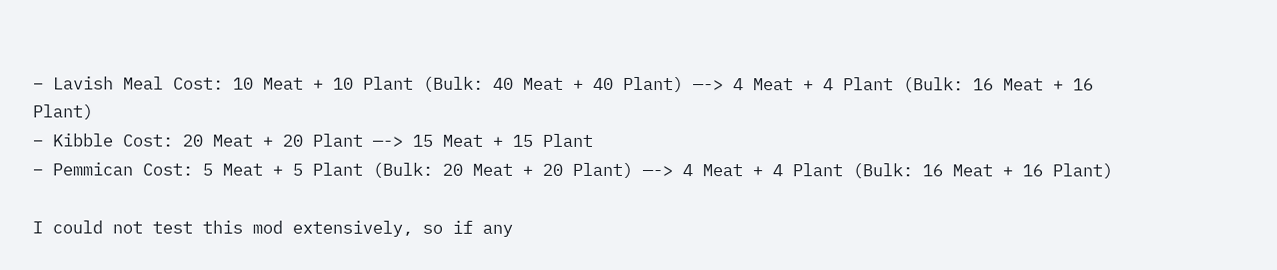– Lavish Meal Cost: 10 Meat + 10 Plant (Bulk: 40 Meat + 40 Plant) —-> 4 Meat + 4 Plant (Bulk: 16 Meat + 16 Plant)
– Kibble Cost: 20 Meat + 20 Plant —-> 15 Meat + 15 Plant
– Pemmican Cost: 5 Meat + 5 Plant (Bulk: 20 Meat + 20 Plant) —-> 4 Meat + 4 Plant (Bulk: 16 Meat + 16 Plant)

I could not test this mod extensively, so if any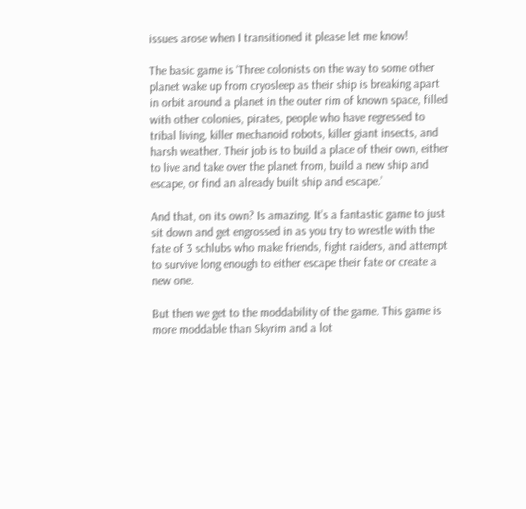issues arose when I transitioned it please let me know!

The basic game is ‘Three colonists on the way to some other planet wake up from cryosleep as their ship is breaking apart in orbit around a planet in the outer rim of known space, filled with other colonies, pirates, people who have regressed to tribal living, killer mechanoid robots, killer giant insects, and harsh weather. Their job is to build a place of their own, either to live and take over the planet from, build a new ship and escape, or find an already built ship and escape.’

And that, on its own? Is amazing. It’s a fantastic game to just sit down and get engrossed in as you try to wrestle with the fate of 3 schlubs who make friends, fight raiders, and attempt to survive long enough to either escape their fate or create a new one.

But then we get to the moddability of the game. This game is more moddable than Skyrim and a lot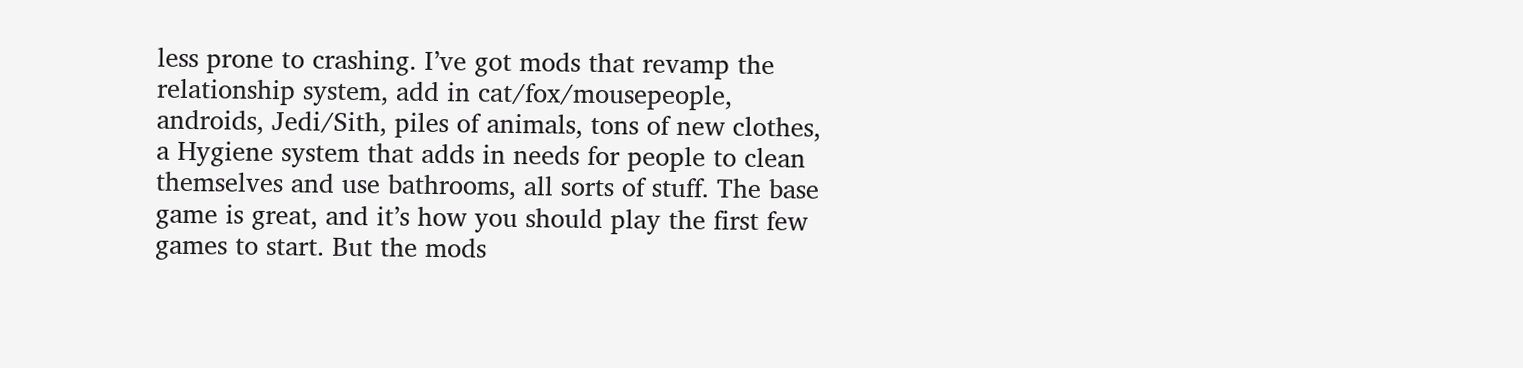less prone to crashing. I’ve got mods that revamp the relationship system, add in cat/fox/mousepeople, androids, Jedi/Sith, piles of animals, tons of new clothes, a Hygiene system that adds in needs for people to clean themselves and use bathrooms, all sorts of stuff. The base game is great, and it’s how you should play the first few games to start. But the mods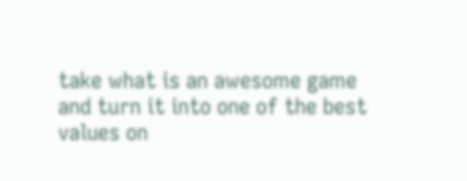take what is an awesome game and turn it into one of the best values on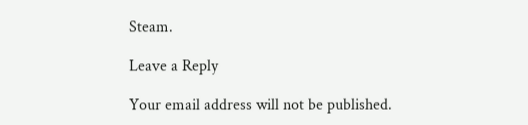Steam.

Leave a Reply

Your email address will not be published.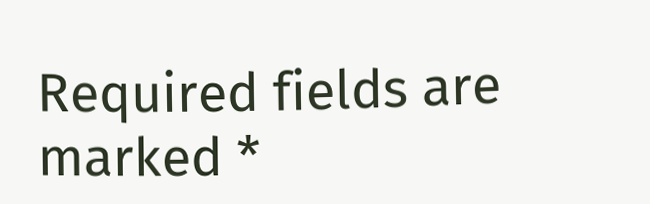Required fields are marked *